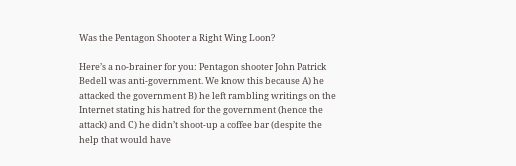Was the Pentagon Shooter a Right Wing Loon?

Here’s a no-brainer for you: Pentagon shooter John Patrick Bedell was anti-government. We know this because A) he attacked the government B) he left rambling writings on the Internet stating his hatred for the government (hence the attack) and C) he didn’t shoot-up a coffee bar (despite the help that would have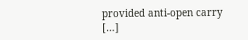provided anti-open carry […]